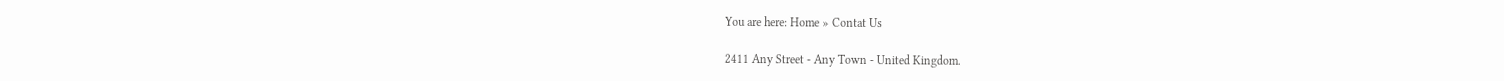You are here: Home » Contat Us

2411 Any Street - Any Town - United Kingdom.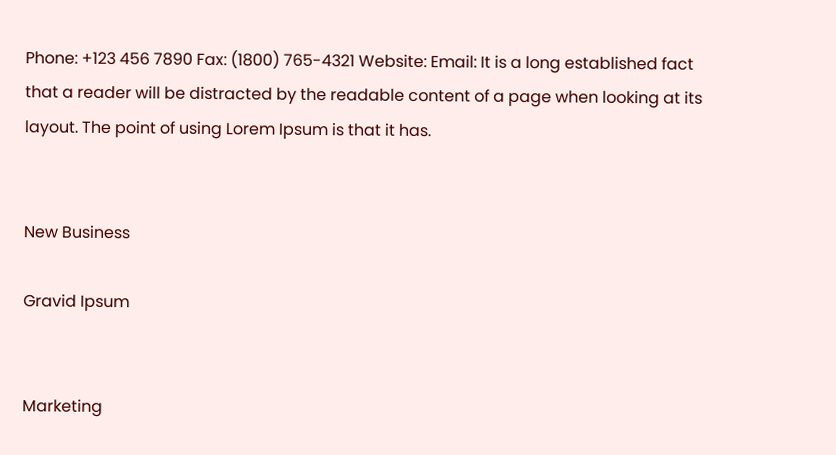Phone: +123 456 7890 Fax: (1800) 765-4321 Website: Email: It is a long established fact that a reader will be distracted by the readable content of a page when looking at its layout. The point of using Lorem Ipsum is that it has.


New Business

Gravid Ipsum


Marketing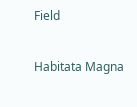Field

Habitata Magna